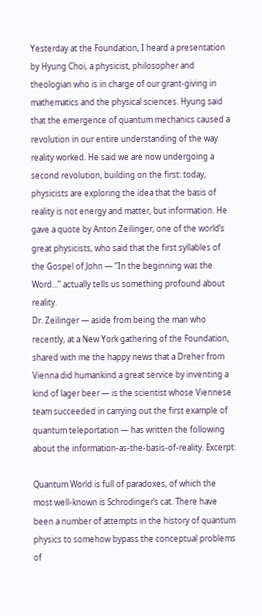Yesterday at the Foundation, I heard a presentation by Hyung Choi, a physicist, philosopher and theologian who is in charge of our grant-giving in mathematics and the physical sciences. Hyung said that the emergence of quantum mechanics caused a revolution in our entire understanding of the way reality worked. He said we are now undergoing a second revolution, building on the first: today, physicists are exploring the idea that the basis of reality is not energy and matter, but information. He gave a quote by Anton Zeilinger, one of the world’s great physicists, who said that the first syllables of the Gospel of John — “In the beginning was the Word…” actually tells us something profound about reality.
Dr. Zeilinger — aside from being the man who recently, at a New York gathering of the Foundation, shared with me the happy news that a Dreher from Vienna did humankind a great service by inventing a kind of lager beer — is the scientist whose Viennese team succeeded in carrying out the first example of quantum teleportation — has written the following about the information-as-the-basis-of-reality. Excerpt:

Quantum World is full of paradoxes, of which the most well-known is Schrodinger’s cat. There have been a number of attempts in the history of quantum physics to somehow bypass the conceptual problems of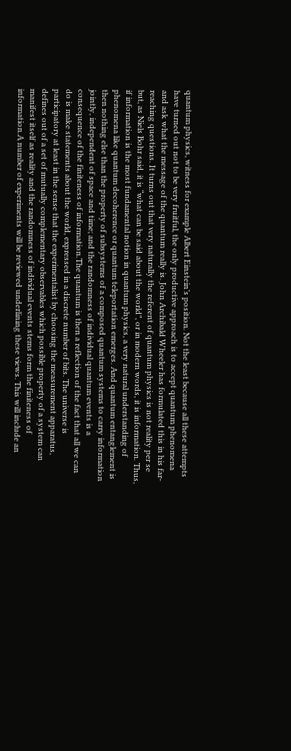quantum physics, witness for example Albert Einstein’s position. Not the least because all these attempts have turned out not to be very fruitful, the only productive approach is to accept quantum phenomena and ask what the message of the quantum really is. John Archibald Wheeler has formulated this in his far-reaching questions. It turns out that very naturally the referent of quantum physics is not reality per se but, as Niels Bohr said, it is “what can be said about the world”, or in modern words, it is information. Thus, if information is the most fundamental notion in quantum physics, a very natural understanding of phenomena like quantum decoherence or quantum teleportation emerges. And quantum entanglement is then nothing else than the property of subsystems of a composed quantum systems to carry information jointly, independent of space and time; and the randomness of individual quantum events is a consequence of the finiteness of information.The quantum is then a reflection of the fact that all we can do is make statements about the world, expressed in a discrete number of bits. The universe is participatory at least in the sense that the experimentalist by choosing the measurement apparatus, defines out of a set of mutually complementary observables which possible property of a system can manifest itself as reality and the randomness of individual events stems form the finiteness of information.A number of experiments will be reviewed underlining these views. This will include an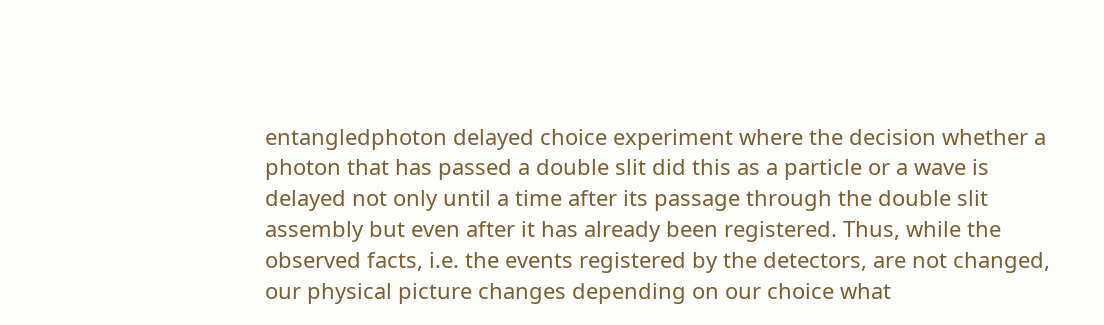entangledphoton delayed choice experiment where the decision whether a photon that has passed a double slit did this as a particle or a wave is delayed not only until a time after its passage through the double slit assembly but even after it has already been registered. Thus, while the observed facts, i.e. the events registered by the detectors, are not changed, our physical picture changes depending on our choice what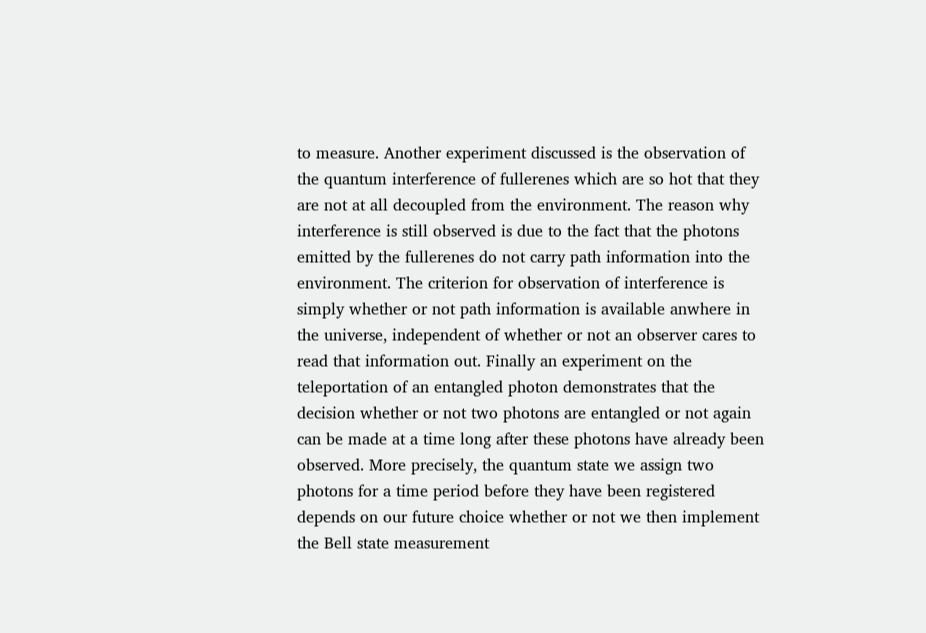to measure. Another experiment discussed is the observation of the quantum interference of fullerenes which are so hot that they are not at all decoupled from the environment. The reason why interference is still observed is due to the fact that the photons emitted by the fullerenes do not carry path information into the environment. The criterion for observation of interference is simply whether or not path information is available anwhere in the universe, independent of whether or not an observer cares to read that information out. Finally an experiment on the teleportation of an entangled photon demonstrates that the decision whether or not two photons are entangled or not again can be made at a time long after these photons have already been observed. More precisely, the quantum state we assign two photons for a time period before they have been registered depends on our future choice whether or not we then implement the Bell state measurement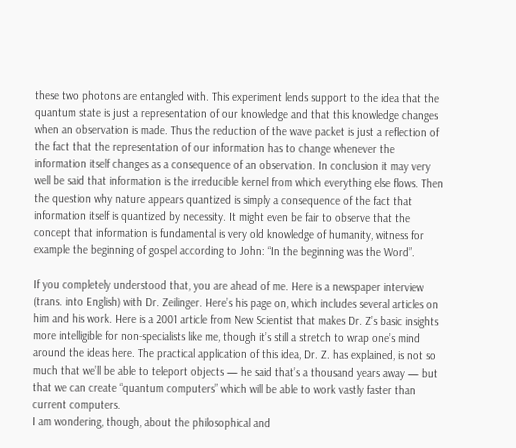these two photons are entangled with. This experiment lends support to the idea that the quantum state is just a representation of our knowledge and that this knowledge changes when an observation is made. Thus the reduction of the wave packet is just a reflection of the fact that the representation of our information has to change whenever the information itself changes as a consequence of an observation. In conclusion it may very well be said that information is the irreducible kernel from which everything else flows. Then the question why nature appears quantized is simply a consequence of the fact that information itself is quantized by necessity. It might even be fair to observe that the concept that information is fundamental is very old knowledge of humanity, witness for example the beginning of gospel according to John: “In the beginning was the Word”.

If you completely understood that, you are ahead of me. Here is a newspaper interview (trans. into English) with Dr. Zeilinger. Here’s his page on, which includes several articles on him and his work. Here is a 2001 article from New Scientist that makes Dr. Z’s basic insights more intelligible for non-specialists like me, though it’s still a stretch to wrap one’s mind around the ideas here. The practical application of this idea, Dr. Z. has explained, is not so much that we’ll be able to teleport objects — he said that’s a thousand years away — but that we can create “quantum computers” which will be able to work vastly faster than current computers.
I am wondering, though, about the philosophical and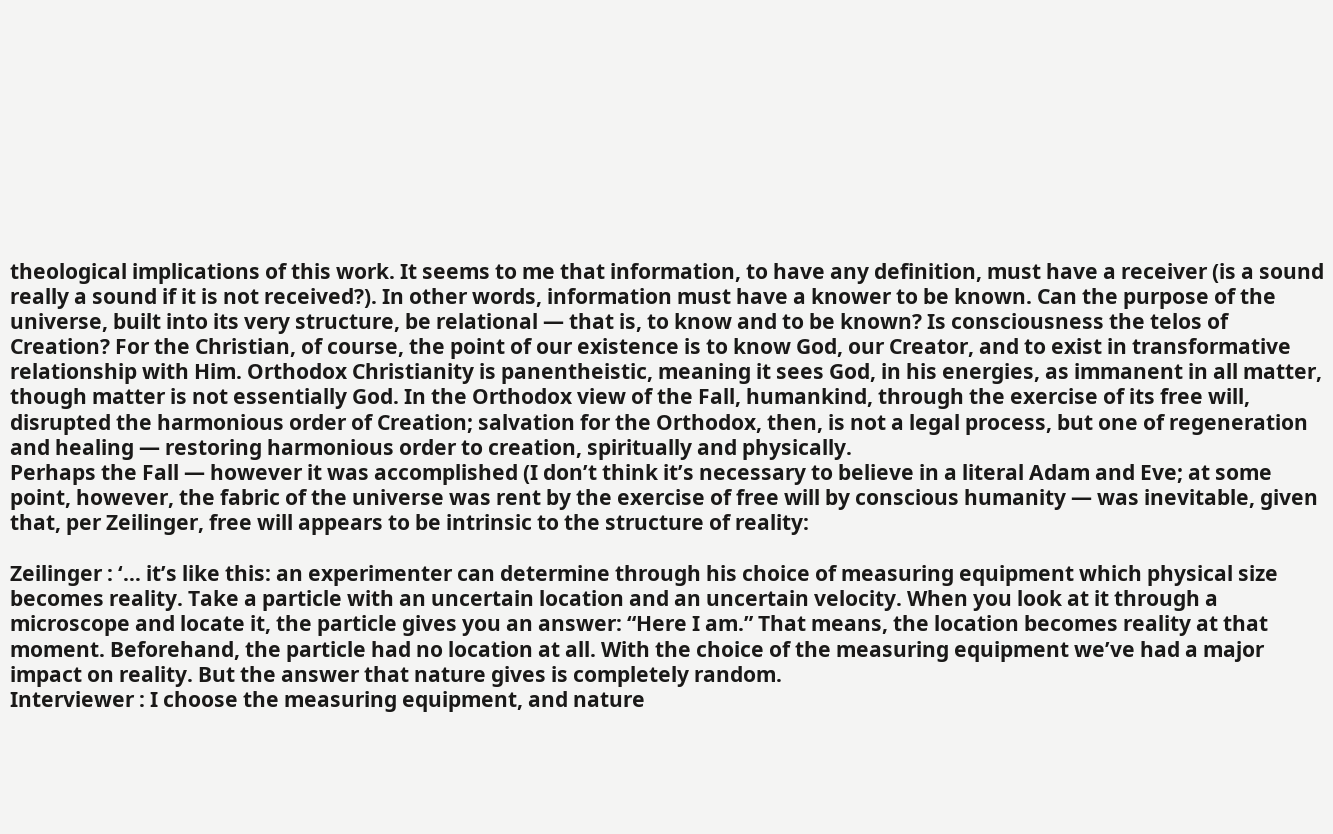theological implications of this work. It seems to me that information, to have any definition, must have a receiver (is a sound really a sound if it is not received?). In other words, information must have a knower to be known. Can the purpose of the universe, built into its very structure, be relational — that is, to know and to be known? Is consciousness the telos of Creation? For the Christian, of course, the point of our existence is to know God, our Creator, and to exist in transformative relationship with Him. Orthodox Christianity is panentheistic, meaning it sees God, in his energies, as immanent in all matter, though matter is not essentially God. In the Orthodox view of the Fall, humankind, through the exercise of its free will, disrupted the harmonious order of Creation; salvation for the Orthodox, then, is not a legal process, but one of regeneration and healing — restoring harmonious order to creation, spiritually and physically.
Perhaps the Fall — however it was accomplished (I don’t think it’s necessary to believe in a literal Adam and Eve; at some point, however, the fabric of the universe was rent by the exercise of free will by conscious humanity — was inevitable, given that, per Zeilinger, free will appears to be intrinsic to the structure of reality:

Zeilinger : ‘… it’s like this: an experimenter can determine through his choice of measuring equipment which physical size becomes reality. Take a particle with an uncertain location and an uncertain velocity. When you look at it through a microscope and locate it, the particle gives you an answer: “Here I am.” That means, the location becomes reality at that moment. Beforehand, the particle had no location at all. With the choice of the measuring equipment we’ve had a major impact on reality. But the answer that nature gives is completely random.
Interviewer : I choose the measuring equipment, and nature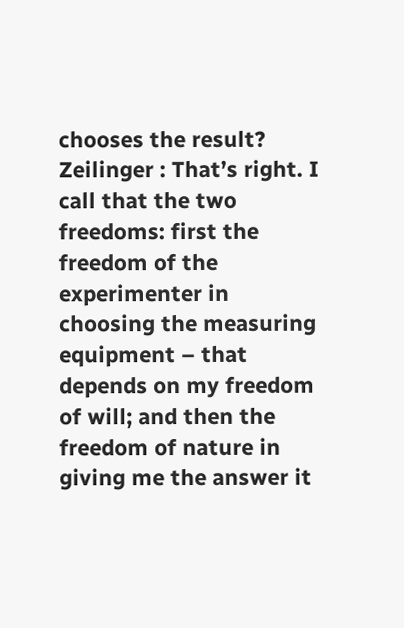chooses the result?
Zeilinger : That’s right. I call that the two freedoms: first the freedom of the experimenter in choosing the measuring equipment – that depends on my freedom of will; and then the freedom of nature in giving me the answer it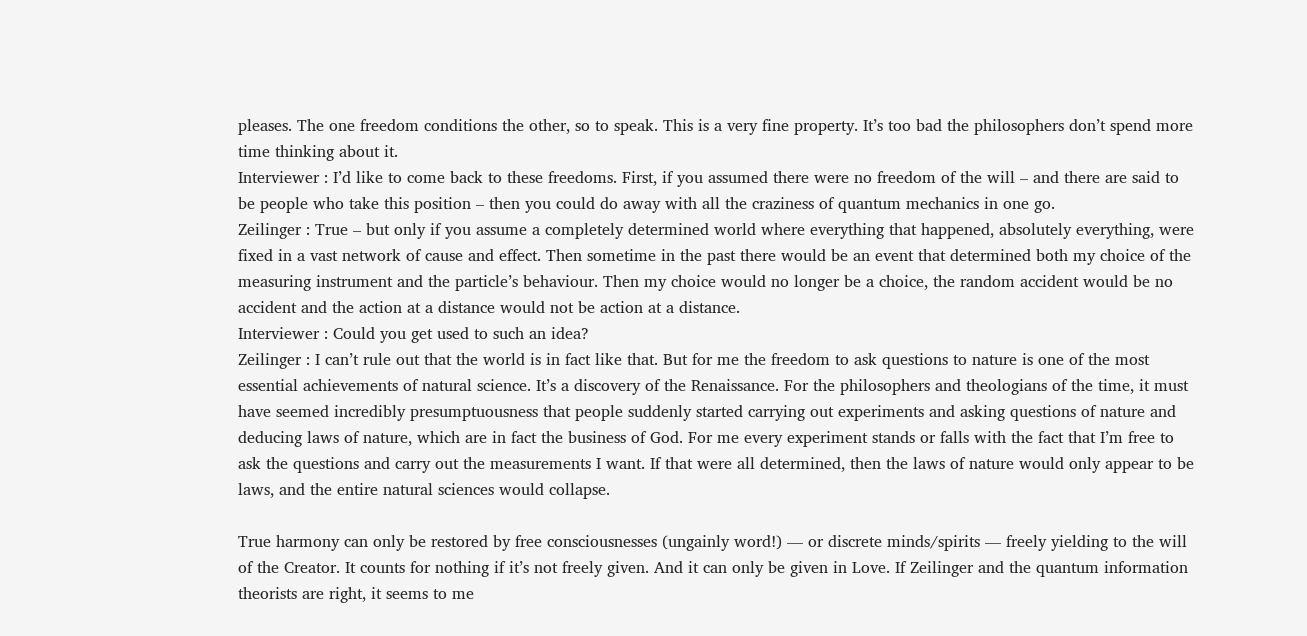pleases. The one freedom conditions the other, so to speak. This is a very fine property. It’s too bad the philosophers don’t spend more time thinking about it.
Interviewer : I’d like to come back to these freedoms. First, if you assumed there were no freedom of the will – and there are said to be people who take this position – then you could do away with all the craziness of quantum mechanics in one go.
Zeilinger : True – but only if you assume a completely determined world where everything that happened, absolutely everything, were fixed in a vast network of cause and effect. Then sometime in the past there would be an event that determined both my choice of the measuring instrument and the particle’s behaviour. Then my choice would no longer be a choice, the random accident would be no accident and the action at a distance would not be action at a distance.
Interviewer : Could you get used to such an idea?
Zeilinger : I can’t rule out that the world is in fact like that. But for me the freedom to ask questions to nature is one of the most essential achievements of natural science. It’s a discovery of the Renaissance. For the philosophers and theologians of the time, it must have seemed incredibly presumptuousness that people suddenly started carrying out experiments and asking questions of nature and deducing laws of nature, which are in fact the business of God. For me every experiment stands or falls with the fact that I’m free to ask the questions and carry out the measurements I want. If that were all determined, then the laws of nature would only appear to be laws, and the entire natural sciences would collapse.

True harmony can only be restored by free consciousnesses (ungainly word!) — or discrete minds/spirits — freely yielding to the will of the Creator. It counts for nothing if it’s not freely given. And it can only be given in Love. If Zeilinger and the quantum information theorists are right, it seems to me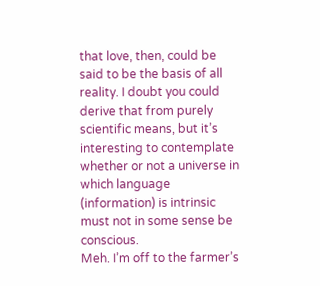that love, then, could be said to be the basis of all reality. I doubt you could derive that from purely scientific means, but it’s interesting to contemplate whether or not a universe in which language (information) is intrinsic must not in some sense be conscious.
Meh. I’m off to the farmer’s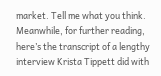market. Tell me what you think. Meanwhile, for further reading, here’s the transcript of a lengthy interview Krista Tippett did with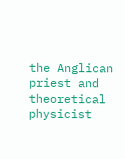the Anglican priest and theoretical physicist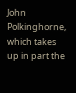John Polkinghorne, which takes up in part the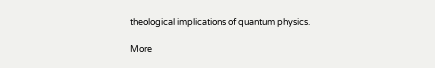theological implications of quantum physics.

More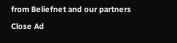from Beliefnet and our partners
Close Ad